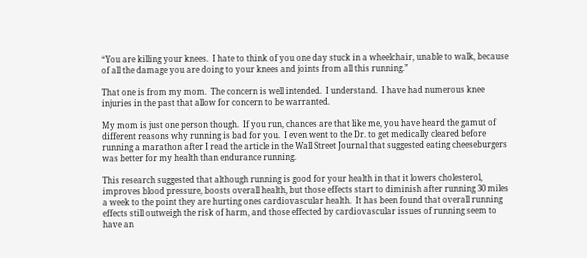“You are killing your knees.  I hate to think of you one day stuck in a wheelchair, unable to walk, because of all the damage you are doing to your knees and joints from all this running.”

That one is from my mom.  The concern is well intended.  I understand.  I have had numerous knee injuries in the past that allow for concern to be warranted.

My mom is just one person though.  If you run, chances are that like me, you have heard the gamut of different reasons why running is bad for you.  I even went to the Dr. to get medically cleared before running a marathon after I read the article in the Wall Street Journal that suggested eating cheeseburgers was better for my health than endurance running.

This research suggested that although running is good for your health in that it lowers cholesterol, improves blood pressure, boosts overall health, but those effects start to diminish after running 30 miles a week to the point they are hurting ones cardiovascular health.  It has been found that overall running effects still outweigh the risk of harm, and those effected by cardiovascular issues of running seem to have an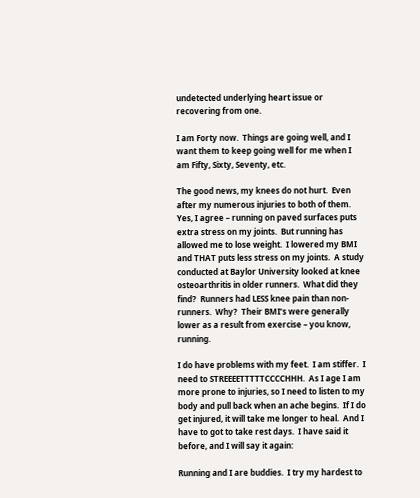undetected underlying heart issue or recovering from one.

I am Forty now.  Things are going well, and I want them to keep going well for me when I am Fifty, Sixty, Seventy, etc.

The good news, my knees do not hurt.  Even after my numerous injuries to both of them.  Yes, I agree – running on paved surfaces puts extra stress on my joints.  But running has allowed me to lose weight.  I lowered my BMI and THAT puts less stress on my joints.  A study conducted at Baylor University looked at knee osteoarthritis in older runners.  What did they find?  Runners had LESS knee pain than non-runners.  Why?  Their BMI’s were generally lower as a result from exercise – you know, running.

I do have problems with my feet.  I am stiffer.  I need to STREEEETTTTTCCCCHHH.  As I age I am more prone to injuries, so I need to listen to my body and pull back when an ache begins.  If I do get injured, it will take me longer to heal.  And I have to got to take rest days.  I have said it before, and I will say it again:

Running and I are buddies.  I try my hardest to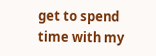get to spend time with my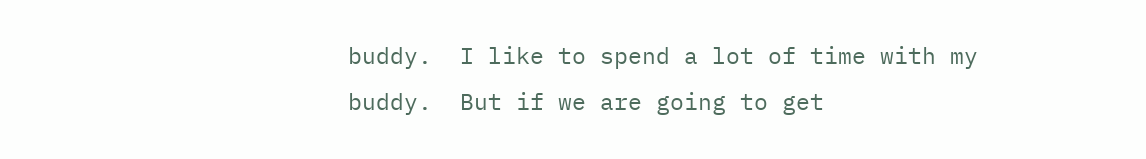buddy.  I like to spend a lot of time with my buddy.  But if we are going to get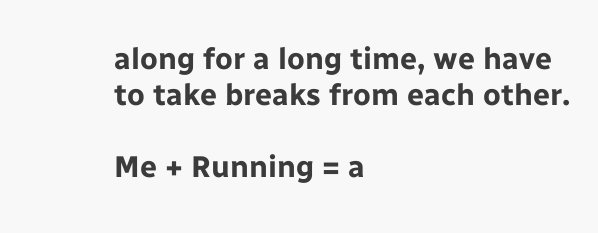along for a long time, we have to take breaks from each other.

Me + Running = a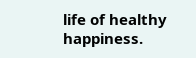life of healthy happiness.